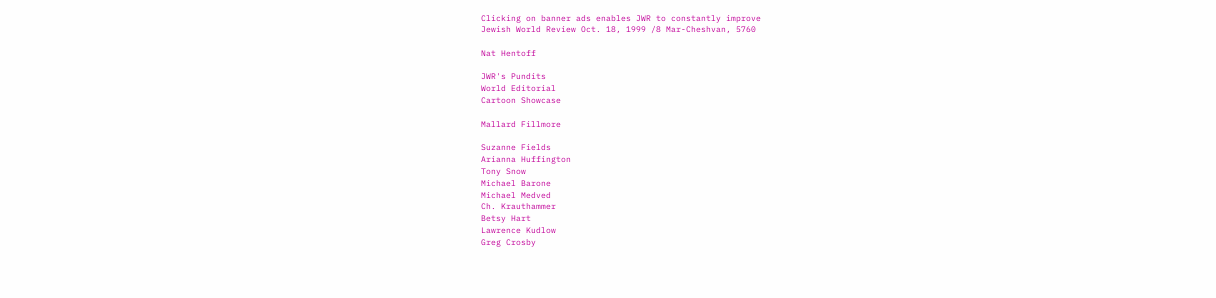Clicking on banner ads enables JWR to constantly improve
Jewish World Review Oct. 18, 1999 /8 Mar-Cheshvan, 5760

Nat Hentoff

JWR's Pundits
World Editorial
Cartoon Showcase

Mallard Fillmore

Suzanne Fields
Arianna Huffington
Tony Snow
Michael Barone
Michael Medved
Ch. Krauthammer
Betsy Hart
Lawrence Kudlow
Greg Crosby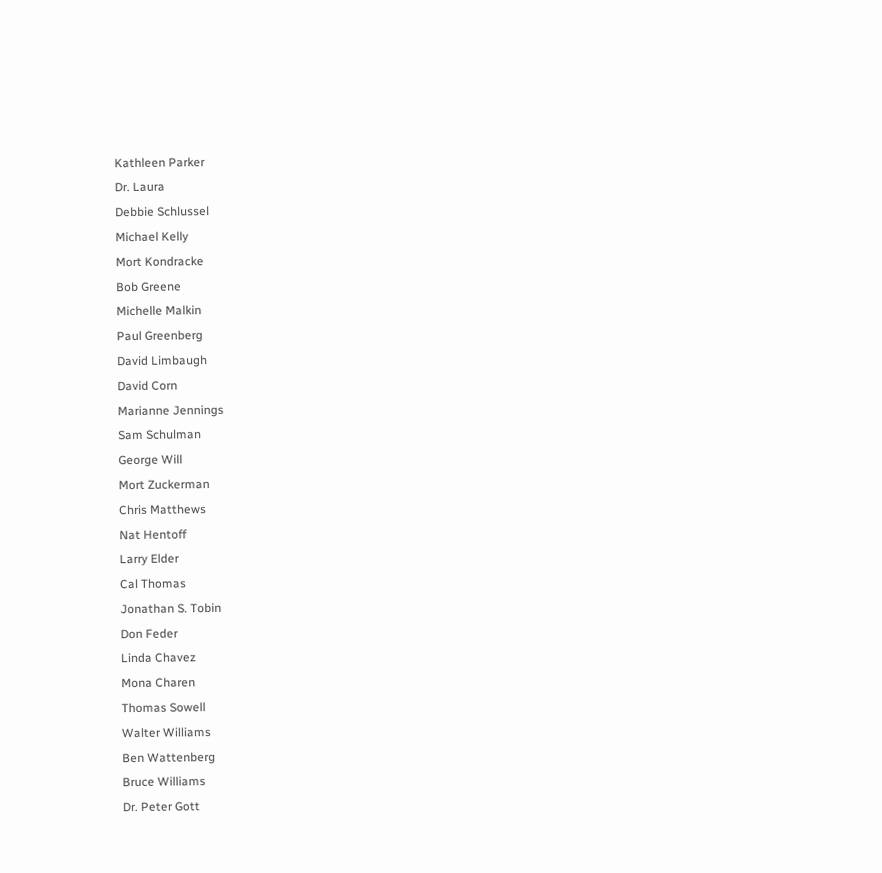Kathleen Parker
Dr. Laura
Debbie Schlussel
Michael Kelly
Mort Kondracke
Bob Greene
Michelle Malkin
Paul Greenberg
David Limbaugh
David Corn
Marianne Jennings
Sam Schulman
George Will
Mort Zuckerman
Chris Matthews
Nat Hentoff
Larry Elder
Cal Thomas
Jonathan S. Tobin
Don Feder
Linda Chavez
Mona Charen
Thomas Sowell
Walter Williams
Ben Wattenberg
Bruce Williams
Dr. Peter Gott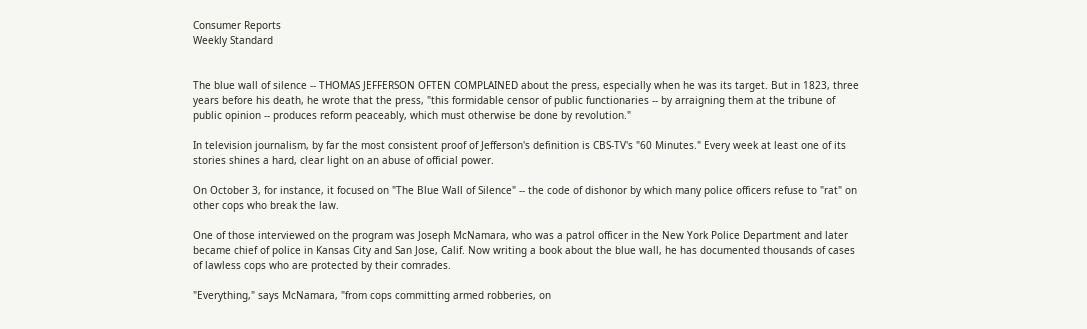Consumer Reports
Weekly Standard


The blue wall of silence -- THOMAS JEFFERSON OFTEN COMPLAINED about the press, especially when he was its target. But in 1823, three years before his death, he wrote that the press, "this formidable censor of public functionaries -- by arraigning them at the tribune of public opinion -- produces reform peaceably, which must otherwise be done by revolution."

In television journalism, by far the most consistent proof of Jefferson's definition is CBS-TV's "60 Minutes." Every week at least one of its stories shines a hard, clear light on an abuse of official power.

On October 3, for instance, it focused on "The Blue Wall of Silence" -- the code of dishonor by which many police officers refuse to "rat" on other cops who break the law.

One of those interviewed on the program was Joseph McNamara, who was a patrol officer in the New York Police Department and later became chief of police in Kansas City and San Jose, Calif. Now writing a book about the blue wall, he has documented thousands of cases of lawless cops who are protected by their comrades.

"Everything," says McNamara, "from cops committing armed robberies, on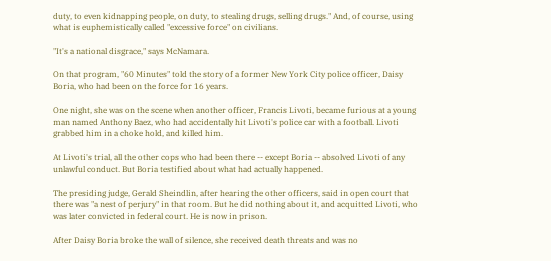duty, to even kidnapping people, on duty, to stealing drugs, selling drugs." And, of course, using what is euphemistically called "excessive force" on civilians.

"It's a national disgrace," says McNamara.

On that program, "60 Minutes" told the story of a former New York City police officer, Daisy Boria, who had been on the force for 16 years.

One night, she was on the scene when another officer, Francis Livoti, became furious at a young man named Anthony Baez, who had accidentally hit Livoti's police car with a football. Livoti grabbed him in a choke hold, and killed him.

At Livoti's trial, all the other cops who had been there -- except Boria -- absolved Livoti of any unlawful conduct. But Boria testified about what had actually happened.

The presiding judge, Gerald Sheindlin, after hearing the other officers, said in open court that there was "a nest of perjury" in that room. But he did nothing about it, and acquitted Livoti, who was later convicted in federal court. He is now in prison.

After Daisy Boria broke the wall of silence, she received death threats and was no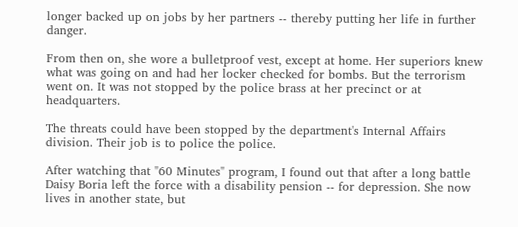longer backed up on jobs by her partners -- thereby putting her life in further danger.

From then on, she wore a bulletproof vest, except at home. Her superiors knew what was going on and had her locker checked for bombs. But the terrorism went on. It was not stopped by the police brass at her precinct or at headquarters.

The threats could have been stopped by the department's Internal Affairs division. Their job is to police the police.

After watching that "60 Minutes" program, I found out that after a long battle Daisy Boria left the force with a disability pension -- for depression. She now lives in another state, but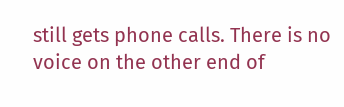still gets phone calls. There is no voice on the other end of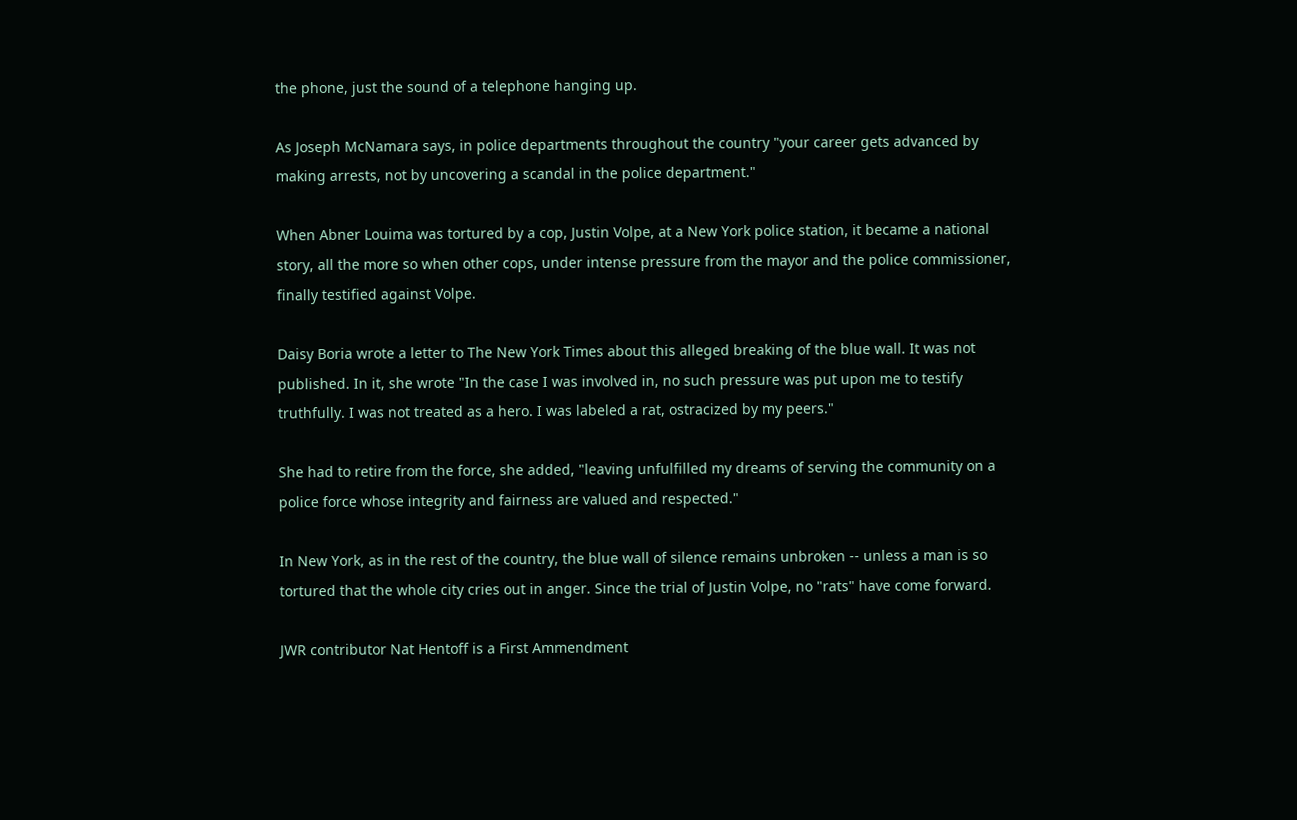the phone, just the sound of a telephone hanging up.

As Joseph McNamara says, in police departments throughout the country "your career gets advanced by making arrests, not by uncovering a scandal in the police department."

When Abner Louima was tortured by a cop, Justin Volpe, at a New York police station, it became a national story, all the more so when other cops, under intense pressure from the mayor and the police commissioner, finally testified against Volpe.

Daisy Boria wrote a letter to The New York Times about this alleged breaking of the blue wall. It was not published. In it, she wrote "In the case I was involved in, no such pressure was put upon me to testify truthfully. I was not treated as a hero. I was labeled a rat, ostracized by my peers."

She had to retire from the force, she added, "leaving unfulfilled my dreams of serving the community on a police force whose integrity and fairness are valued and respected."

In New York, as in the rest of the country, the blue wall of silence remains unbroken -- unless a man is so tortured that the whole city cries out in anger. Since the trial of Justin Volpe, no "rats" have come forward.

JWR contributor Nat Hentoff is a First Ammendment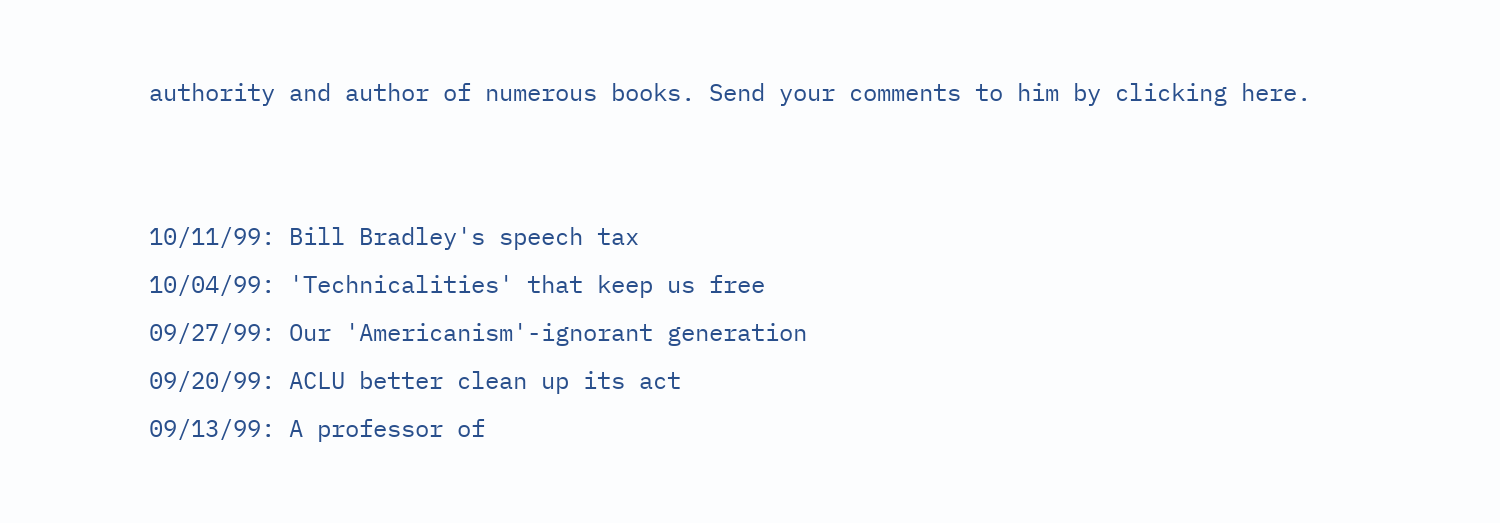authority and author of numerous books. Send your comments to him by clicking here.


10/11/99: Bill Bradley's speech tax
10/04/99: 'Technicalities' that keep us free
09/27/99: Our 'Americanism'-ignorant generation
09/20/99: ACLU better clean up its act
09/13/99: A professor of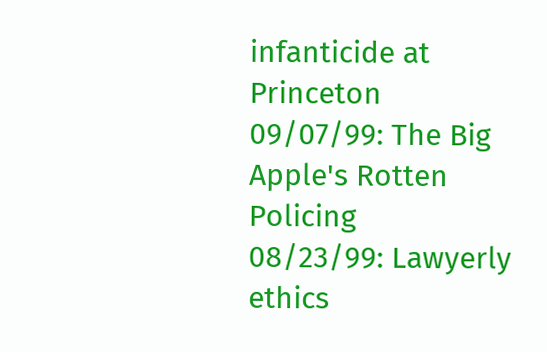infanticide at Princeton
09/07/99: The Big Apple's Rotten Policing
08/23/99: Lawyerly ethics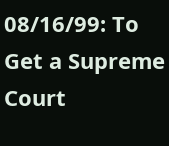08/16/99: To Get a Supreme Court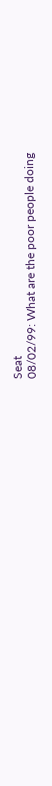Seat
08/02/99: What are the poor people doing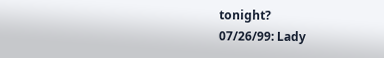tonight?
07/26/99: Lady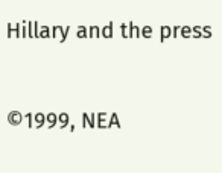Hillary and the press

©1999, NEA